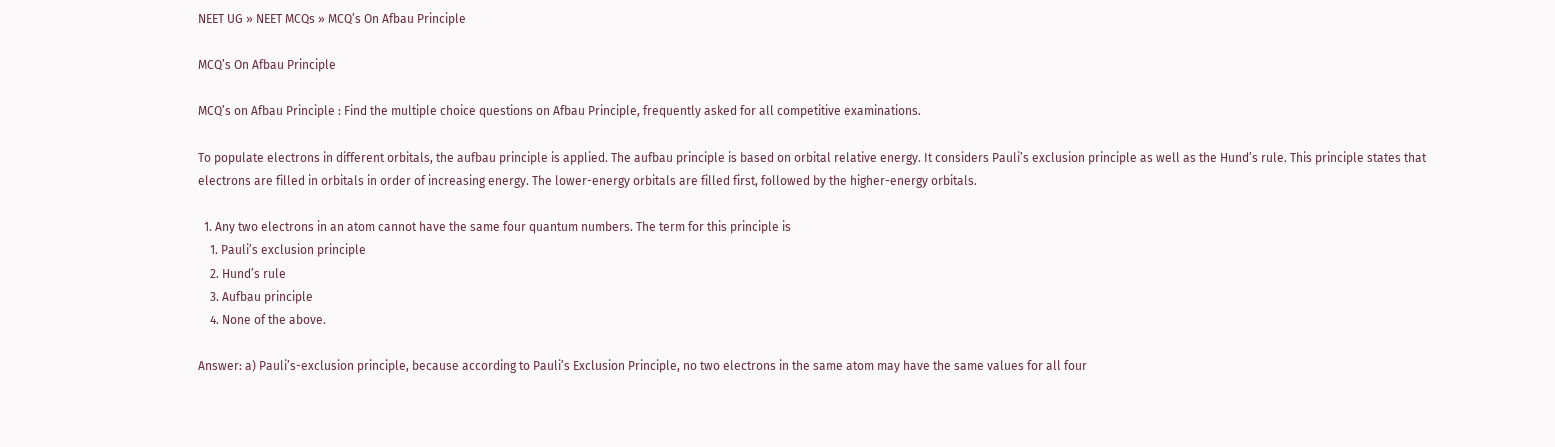NEET UG » NEET MCQs » MCQ’s On Afbau Principle

MCQ’s On Afbau Principle

MCQ’s on Afbau Principle : Find the multiple choice questions on Afbau Principle, frequently asked for all competitive examinations.

To populate electrons in different orbitals, the aufbau principle is applied. The aufbau principle is based on orbital relative energy. It considers Pauli’s exclusion principle as well as the Hund’s rule. This principle states that electrons are filled in orbitals in order of increasing energy. The lower-energy orbitals are filled first, followed by the higher-energy orbitals.

  1. Any two electrons in an atom cannot have the same four quantum numbers. The term for this principle is
    1. Pauli’s exclusion principle
    2. Hund’s rule
    3. Aufbau principle
    4. None of the above.

Answer: a) Pauli’s-exclusion principle, because according to Pauli’s Exclusion Principle, no two electrons in the same atom may have the same values for all four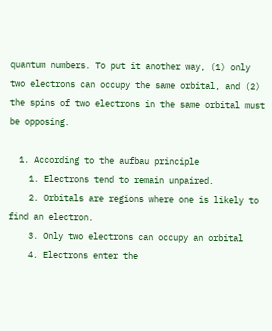quantum numbers. To put it another way, (1) only two electrons can occupy the same orbital, and (2) the spins of two electrons in the same orbital must be opposing.

  1. According to the aufbau principle
    1. Electrons tend to remain unpaired.
    2. Orbitals are regions where one is likely to find an electron.
    3. Only two electrons can occupy an orbital
    4. Electrons enter the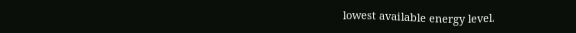lowest available energy level.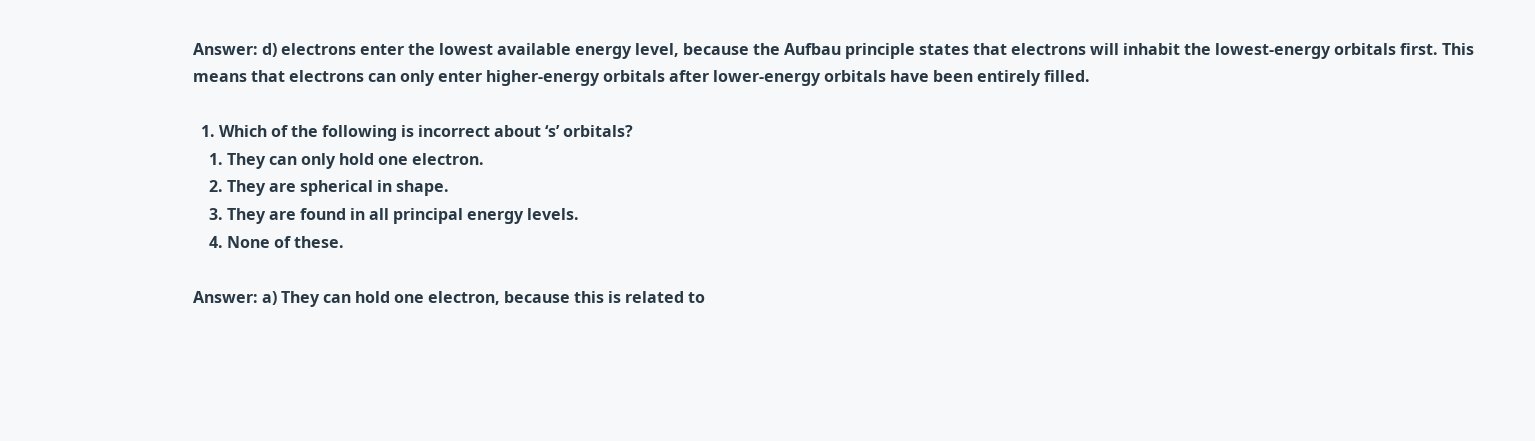Answer: d) electrons enter the lowest available energy level, because the Aufbau principle states that electrons will inhabit the lowest-energy orbitals first. This means that electrons can only enter higher-energy orbitals after lower-energy orbitals have been entirely filled.

  1. Which of the following is incorrect about ‘s’ orbitals?
    1. They can only hold one electron.
    2. They are spherical in shape.
    3. They are found in all principal energy levels.
    4. None of these.

Answer: a) They can hold one electron, because this is related to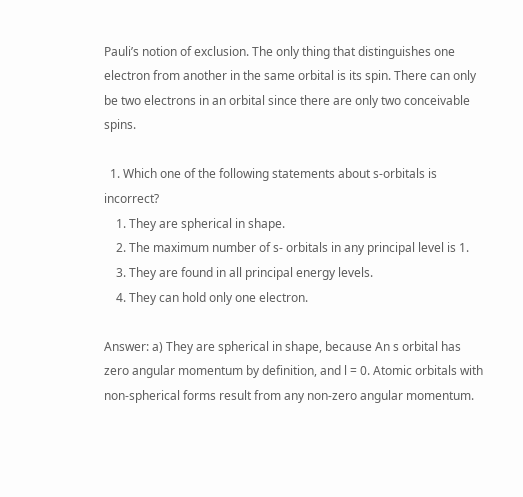Pauli’s notion of exclusion. The only thing that distinguishes one electron from another in the same orbital is its spin. There can only be two electrons in an orbital since there are only two conceivable spins.

  1. Which one of the following statements about s-orbitals is incorrect?
    1. They are spherical in shape.
    2. The maximum number of s- orbitals in any principal level is 1.
    3. They are found in all principal energy levels.
    4. They can hold only one electron.

Answer: a) They are spherical in shape, because An s orbital has zero angular momentum by definition, and l = 0. Atomic orbitals with non-spherical forms result from any non-zero angular momentum.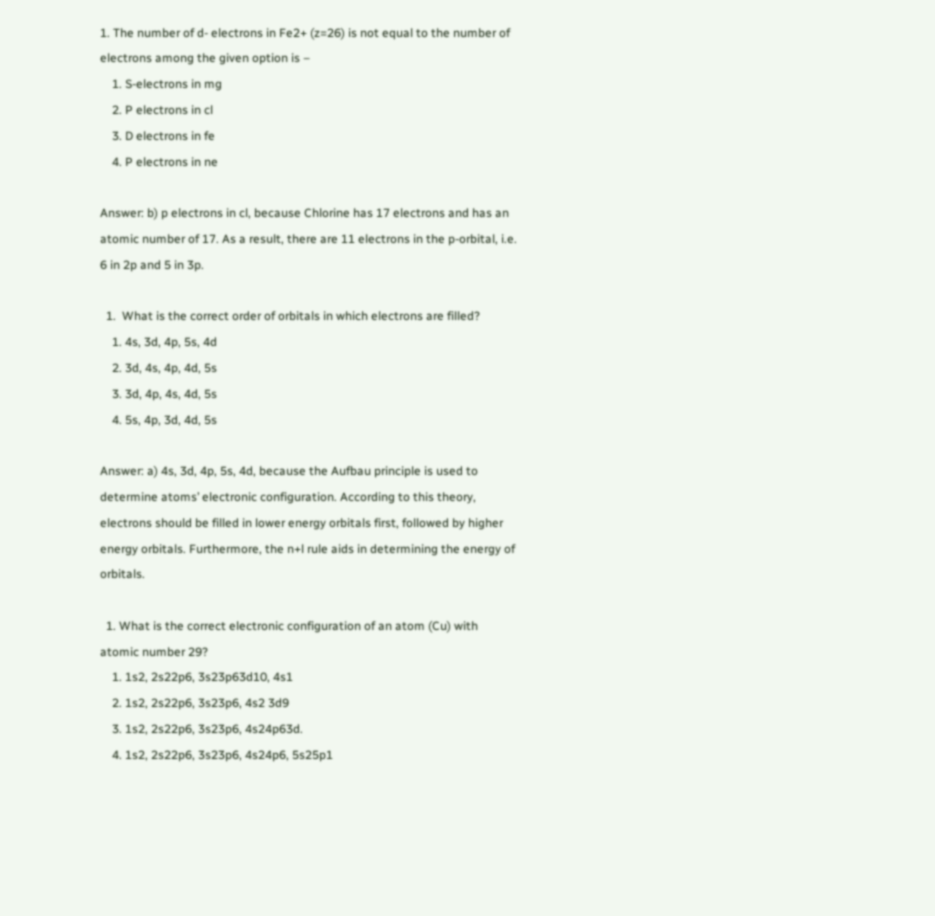1. The number of d- electrons in Fe2+ (z=26) is not equal to the number of electrons among the given option is –
    1. S-electrons in mg
    2. P electrons in cl
    3. D electrons in fe
    4. P electrons in ne

Answer: b) p electrons in cl, because Chlorine has 17 electrons and has an atomic number of 17. As a result, there are 11 electrons in the p-orbital, i.e. 6 in 2p and 5 in 3p.

  1.  What is the correct order of orbitals in which electrons are filled?
    1. 4s, 3d, 4p, 5s, 4d
    2. 3d, 4s, 4p, 4d, 5s
    3. 3d, 4p, 4s, 4d, 5s
    4. 5s, 4p, 3d, 4d, 5s

Answer: a) 4s, 3d, 4p, 5s, 4d, because the Aufbau principle is used to determine atoms’ electronic configuration. According to this theory, electrons should be filled in lower energy orbitals first, followed by higher energy orbitals. Furthermore, the n+l rule aids in determining the energy of orbitals.

  1. What is the correct electronic configuration of an atom (Cu) with atomic number 29?
    1. 1s2, 2s22p6, 3s23p63d10, 4s1
    2. 1s2, 2s22p6, 3s23p6, 4s2 3d9
    3. 1s2, 2s22p6, 3s23p6, 4s24p63d.
    4. 1s2, 2s22p6, 3s23p6, 4s24p6, 5s25p1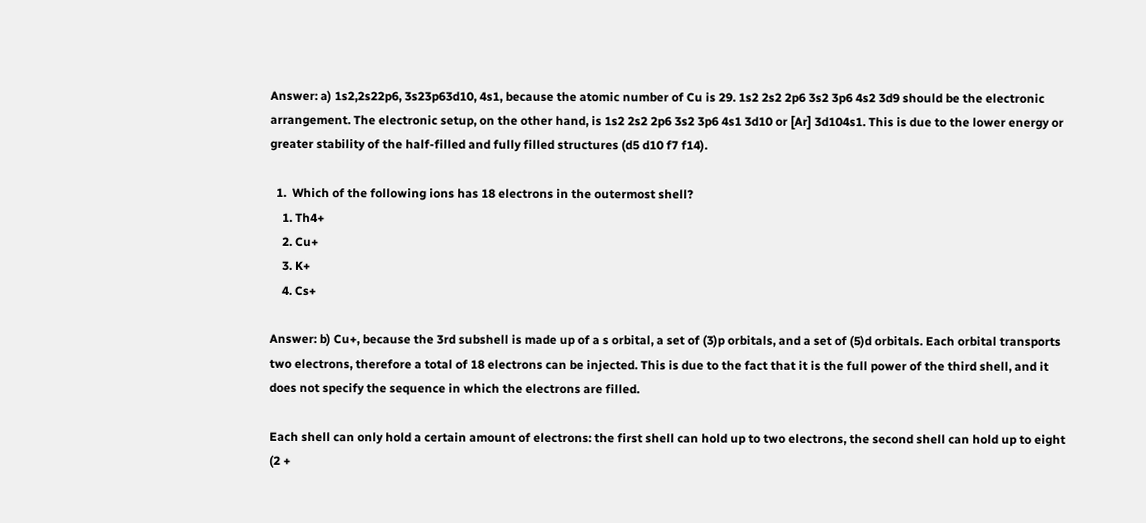Answer: a) 1s2,2s22p6, 3s23p63d10, 4s1, because the atomic number of Cu is 29. 1s2 2s2 2p6 3s2 3p6 4s2 3d9 should be the electronic arrangement. The electronic setup, on the other hand, is 1s2 2s2 2p6 3s2 3p6 4s1 3d10 or [Ar] 3d104s1. This is due to the lower energy or greater stability of the half-filled and fully filled structures (d5 d10 f7 f14).

  1.  Which of the following ions has 18 electrons in the outermost shell?
    1. Th4+
    2. Cu+
    3. K+
    4. Cs+

Answer: b) Cu+, because the 3rd subshell is made up of a s orbital, a set of (3)p orbitals, and a set of (5)d orbitals. Each orbital transports two electrons, therefore a total of 18 electrons can be injected. This is due to the fact that it is the full power of the third shell, and it does not specify the sequence in which the electrons are filled.

Each shell can only hold a certain amount of electrons: the first shell can hold up to two electrons, the second shell can hold up to eight (2 +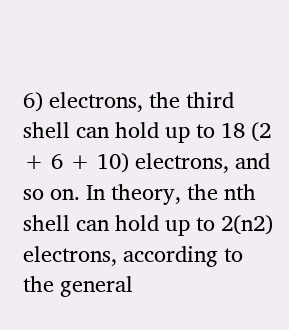6) electrons, the third shell can hold up to 18 (2 + 6 + 10) electrons, and so on. In theory, the nth shell can hold up to 2(n2) electrons, according to the general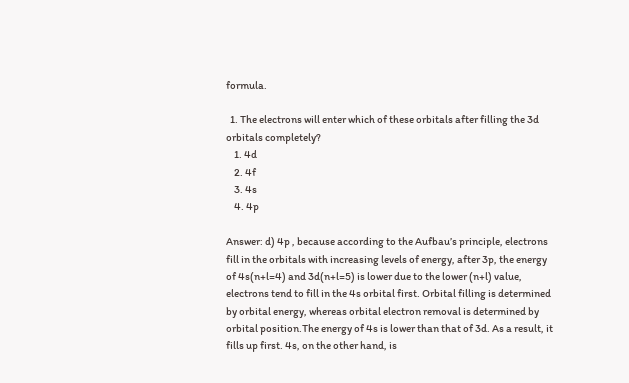formula.

  1. The electrons will enter which of these orbitals after filling the 3d orbitals completely?
    1. 4d
    2. 4f
    3. 4s
    4. 4p

Answer: d) 4p , because according to the Aufbau’s principle, electrons fill in the orbitals with increasing levels of energy, after 3p, the energy of 4s(n+l=4) and 3d(n+l=5) is lower due to the lower (n+l) value, electrons tend to fill in the 4s orbital first. Orbital filling is determined by orbital energy, whereas orbital electron removal is determined by orbital position.The energy of 4s is lower than that of 3d. As a result, it fills up first. 4s, on the other hand, is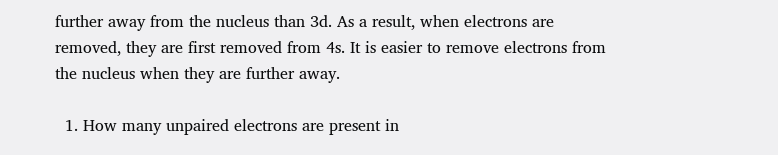further away from the nucleus than 3d. As a result, when electrons are removed, they are first removed from 4s. It is easier to remove electrons from the nucleus when they are further away.

  1. How many unpaired electrons are present in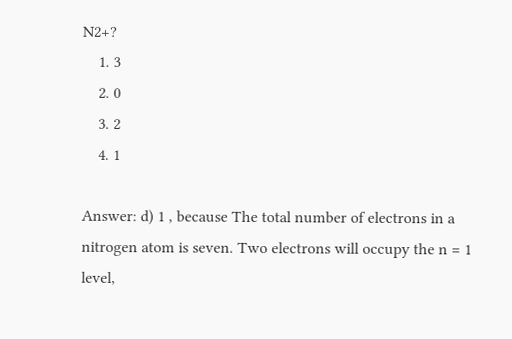N2+?
    1. 3
    2. 0
    3. 2
    4. 1

Answer: d) 1 , because The total number of electrons in a nitrogen atom is seven. Two electrons will occupy the n = 1 level,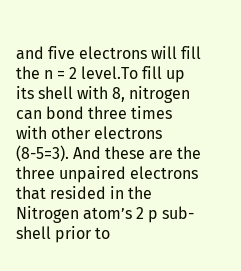and five electrons will fill the n = 2 level.To fill up its shell with 8, nitrogen can bond three times with other electrons (8-5=3). And these are the three unpaired electrons that resided in the Nitrogen atom’s 2 p sub-shell prior to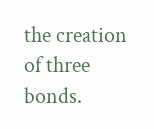the creation of three bonds.